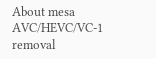About mesa AVC/HEVC/VC-1 removal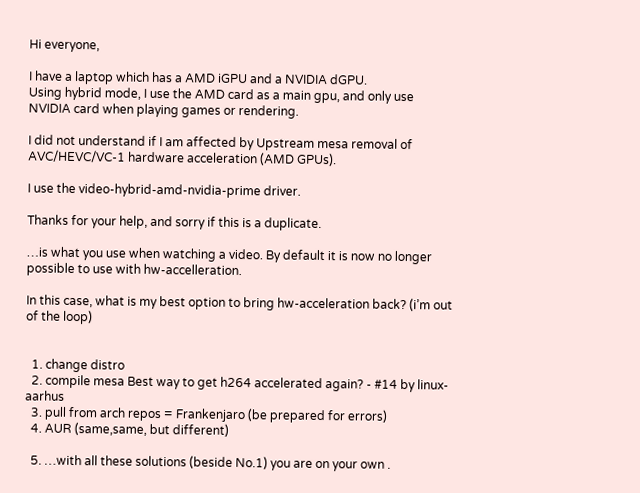Hi everyone,

I have a laptop which has a AMD iGPU and a NVIDIA dGPU.
Using hybrid mode, I use the AMD card as a main gpu, and only use NVIDIA card when playing games or rendering.

I did not understand if I am affected by Upstream mesa removal of AVC/HEVC/VC-1 hardware acceleration (AMD GPUs).

I use the video-hybrid-amd-nvidia-prime driver.

Thanks for your help, and sorry if this is a duplicate.

…is what you use when watching a video. By default it is now no longer possible to use with hw-accelleration.

In this case, what is my best option to bring hw-acceleration back? (i’m out of the loop)


  1. change distro
  2. compile mesa Best way to get h264 accelerated again? - #14 by linux-aarhus
  3. pull from arch repos = Frankenjaro (be prepared for errors)
  4. AUR (same,same, but different)

  5. …with all these solutions (beside No.1) you are on your own .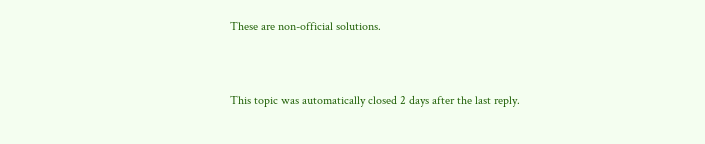These are non-official solutions.


This topic was automatically closed 2 days after the last reply.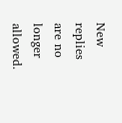New replies are no longer allowed.